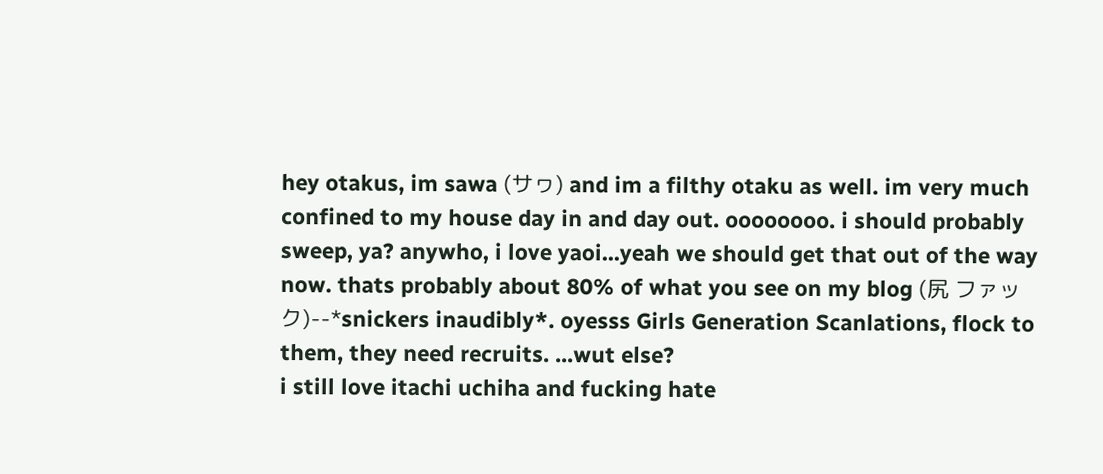hey otakus, im sawa (サヮ) and im a filthy otaku as well. im very much confined to my house day in and day out. oooooooo. i should probably sweep, ya? anywho, i love yaoi...yeah we should get that out of the way now. thats probably about 80% of what you see on my blog (尻 ファック)--*snickers inaudibly*. oyesss Girls Generation Scanlations, flock to them, they need recruits. ...wut else?
i still love itachi uchiha and fucking hate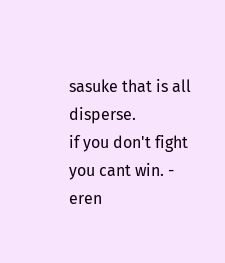sasuke that is all disperse.
if you don't fight you cant win. - eren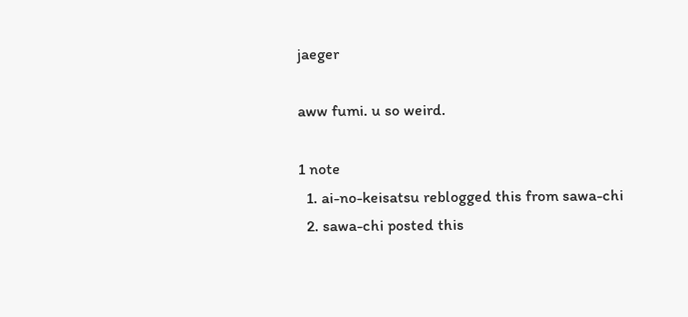jaeger

aww fumi. u so weird.

1 note
  1. ai-no-keisatsu reblogged this from sawa-chi
  2. sawa-chi posted this